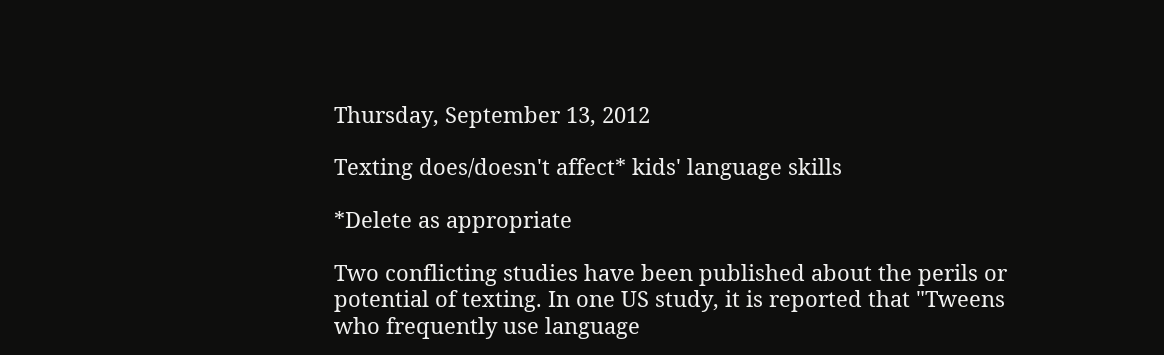Thursday, September 13, 2012

Texting does/doesn't affect* kids' language skills

*Delete as appropriate

Two conflicting studies have been published about the perils or potential of texting. In one US study, it is reported that "Tweens who frequently use language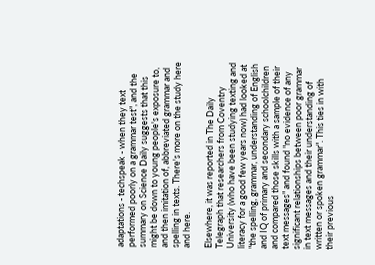adaptations - techspeak - when they text performed poorly on a grammar test", and the summary on Science Daily suggests that this might be down to young people's exposure to, and then imitation of, abbreviated grammar and spelling in texts. There's more on the study here and here.

Elsewhere, it was reported in The Daily Telegraph that researchers from Coventry University (who have been studying texting and literacy for a good few years now) had looked at "the spelling, grammar, understanding of English and IQ of primary and secondary schoolchildren and compared those skills with a sample of their text messages" and found "no evidence of any significant relationships between poor grammar in text messages and their understanding of written or spoken grammar". This ties in with their previous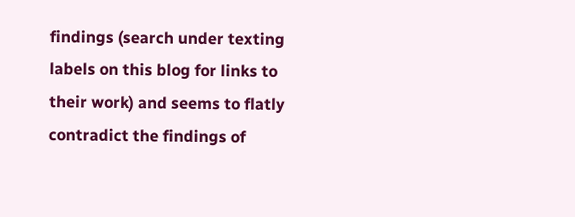findings (search under texting labels on this blog for links to their work) and seems to flatly contradict the findings of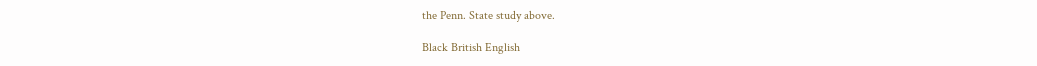the Penn. State study above.

Black British English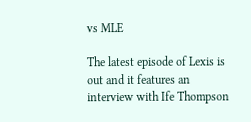vs MLE

The latest episode of Lexis is out and it features an interview with Ife Thompson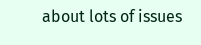about lots of issues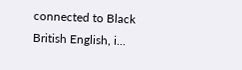connected to Black British English, i...